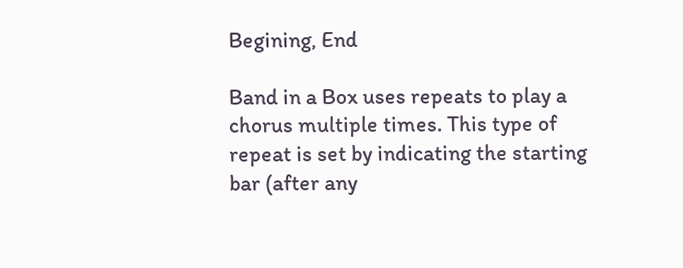Begining, End

Band in a Box uses repeats to play a chorus multiple times. This type of repeat is set by indicating the starting bar (after any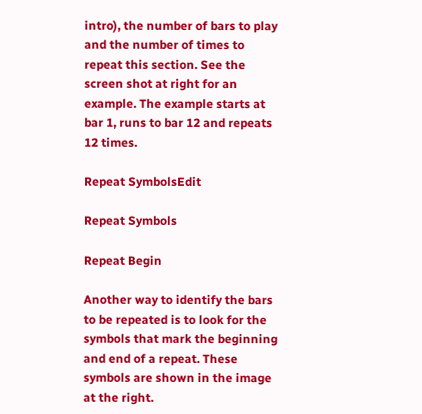intro), the number of bars to play and the number of times to repeat this section. See the screen shot at right for an example. The example starts at bar 1, runs to bar 12 and repeats 12 times.

Repeat SymbolsEdit

Repeat Symbols

Repeat Begin

Another way to identify the bars to be repeated is to look for the symbols that mark the beginning and end of a repeat. These symbols are shown in the image at the right.